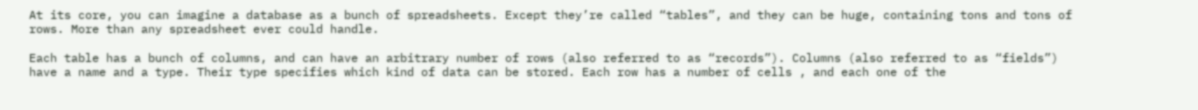At its core, you can imagine a database as a bunch of spreadsheets. Except they’re called “tables”, and they can be huge, containing tons and tons of rows. More than any spreadsheet ever could handle.

Each table has a bunch of columns, and can have an arbitrary number of rows (also referred to as “records”). Columns (also referred to as “fields”) have a name and a type. Their type specifies which kind of data can be stored. Each row has a number of cells , and each one of the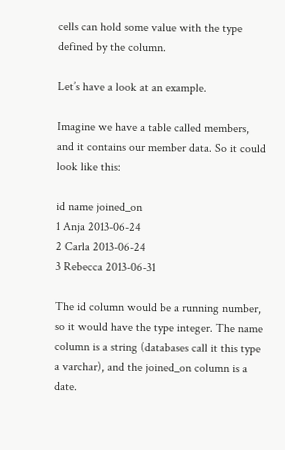cells can hold some value with the type defined by the column.

Let’s have a look at an example.

Imagine we have a table called members, and it contains our member data. So it could look like this:

id name joined_on
1 Anja 2013-06-24
2 Carla 2013-06-24
3 Rebecca 2013-06-31

The id column would be a running number, so it would have the type integer. The name column is a string (databases call it this type a varchar), and the joined_on column is a date.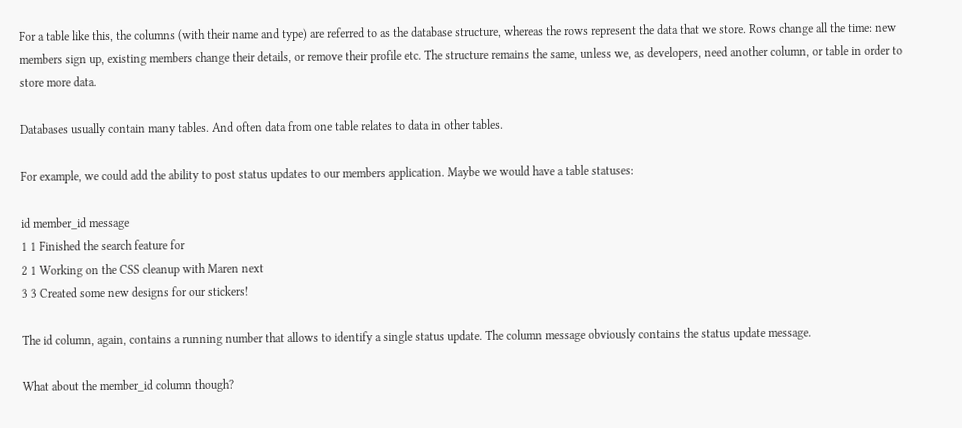For a table like this, the columns (with their name and type) are referred to as the database structure, whereas the rows represent the data that we store. Rows change all the time: new members sign up, existing members change their details, or remove their profile etc. The structure remains the same, unless we, as developers, need another column, or table in order to store more data.

Databases usually contain many tables. And often data from one table relates to data in other tables.

For example, we could add the ability to post status updates to our members application. Maybe we would have a table statuses:

id member_id message
1 1 Finished the search feature for
2 1 Working on the CSS cleanup with Maren next
3 3 Created some new designs for our stickers!

The id column, again, contains a running number that allows to identify a single status update. The column message obviously contains the status update message.

What about the member_id column though?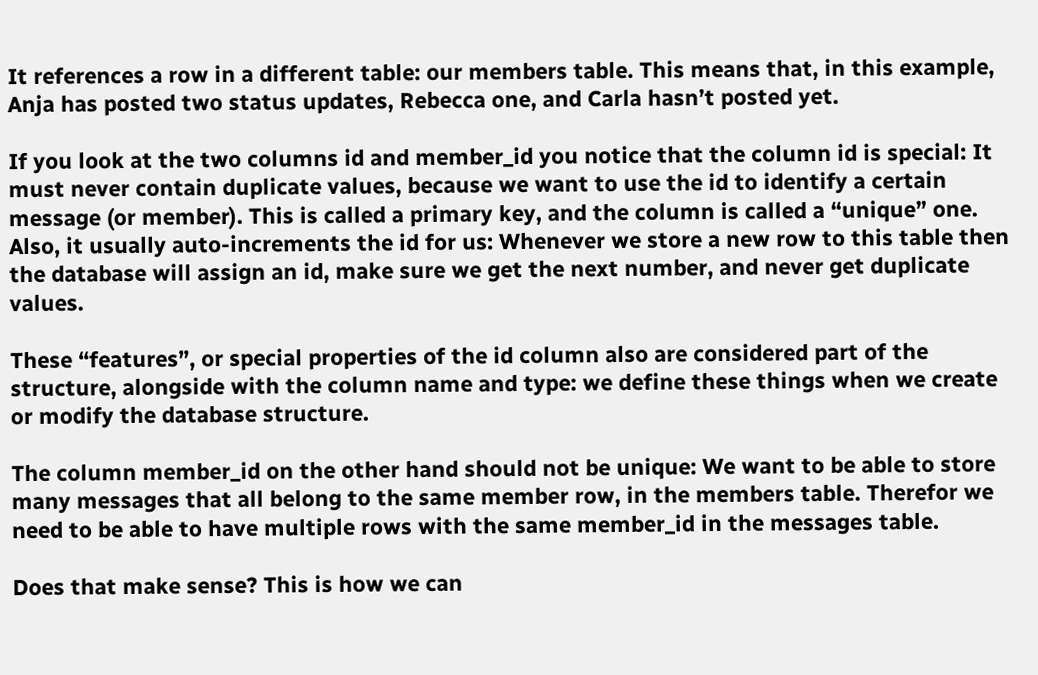It references a row in a different table: our members table. This means that, in this example, Anja has posted two status updates, Rebecca one, and Carla hasn’t posted yet.

If you look at the two columns id and member_id you notice that the column id is special: It must never contain duplicate values, because we want to use the id to identify a certain message (or member). This is called a primary key, and the column is called a “unique” one. Also, it usually auto-increments the id for us: Whenever we store a new row to this table then the database will assign an id, make sure we get the next number, and never get duplicate values.

These “features”, or special properties of the id column also are considered part of the structure, alongside with the column name and type: we define these things when we create or modify the database structure.

The column member_id on the other hand should not be unique: We want to be able to store many messages that all belong to the same member row, in the members table. Therefor we need to be able to have multiple rows with the same member_id in the messages table.

Does that make sense? This is how we can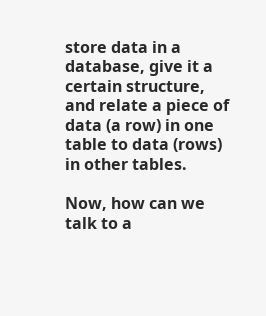store data in a database, give it a certain structure, and relate a piece of data (a row) in one table to data (rows) in other tables.

Now, how can we talk to a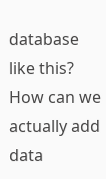database like this? How can we actually add data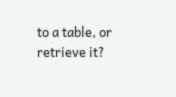to a table, or retrieve it?